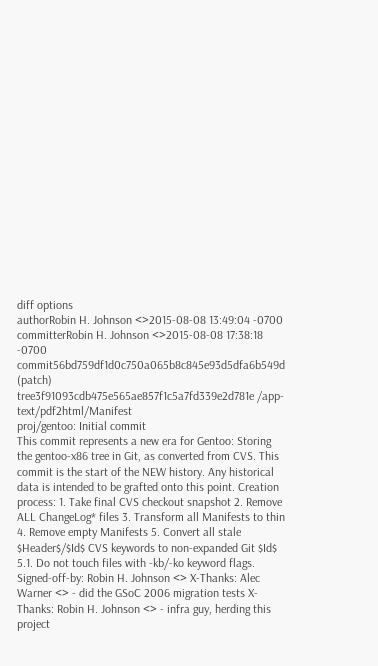diff options
authorRobin H. Johnson <>2015-08-08 13:49:04 -0700
committerRobin H. Johnson <>2015-08-08 17:38:18 -0700
commit56bd759df1d0c750a065b8c845e93d5dfa6b549d (patch)
tree3f91093cdb475e565ae857f1c5a7fd339e2d781e /app-text/pdf2html/Manifest
proj/gentoo: Initial commit
This commit represents a new era for Gentoo: Storing the gentoo-x86 tree in Git, as converted from CVS. This commit is the start of the NEW history. Any historical data is intended to be grafted onto this point. Creation process: 1. Take final CVS checkout snapshot 2. Remove ALL ChangeLog* files 3. Transform all Manifests to thin 4. Remove empty Manifests 5. Convert all stale $Header$/$Id$ CVS keywords to non-expanded Git $Id$ 5.1. Do not touch files with -kb/-ko keyword flags. Signed-off-by: Robin H. Johnson <> X-Thanks: Alec Warner <> - did the GSoC 2006 migration tests X-Thanks: Robin H. Johnson <> - infra guy, herding this project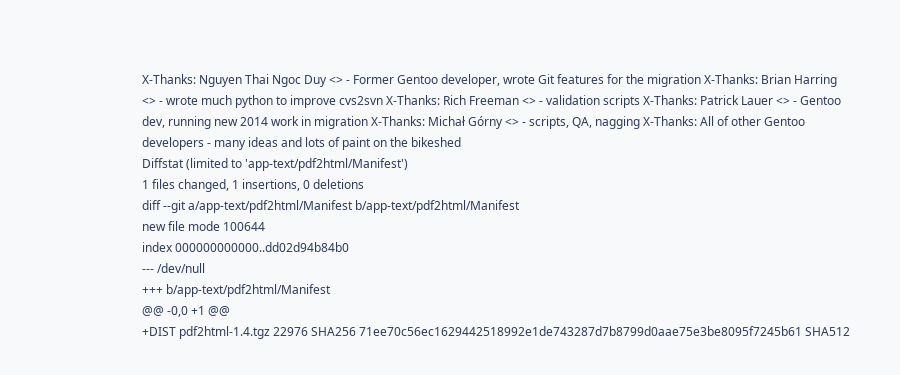X-Thanks: Nguyen Thai Ngoc Duy <> - Former Gentoo developer, wrote Git features for the migration X-Thanks: Brian Harring <> - wrote much python to improve cvs2svn X-Thanks: Rich Freeman <> - validation scripts X-Thanks: Patrick Lauer <> - Gentoo dev, running new 2014 work in migration X-Thanks: Michał Górny <> - scripts, QA, nagging X-Thanks: All of other Gentoo developers - many ideas and lots of paint on the bikeshed
Diffstat (limited to 'app-text/pdf2html/Manifest')
1 files changed, 1 insertions, 0 deletions
diff --git a/app-text/pdf2html/Manifest b/app-text/pdf2html/Manifest
new file mode 100644
index 000000000000..dd02d94b84b0
--- /dev/null
+++ b/app-text/pdf2html/Manifest
@@ -0,0 +1 @@
+DIST pdf2html-1.4.tgz 22976 SHA256 71ee70c56ec1629442518992e1de743287d7b8799d0aae75e3be8095f7245b61 SHA512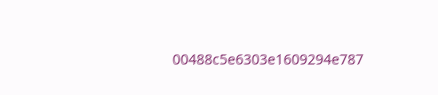00488c5e6303e1609294e787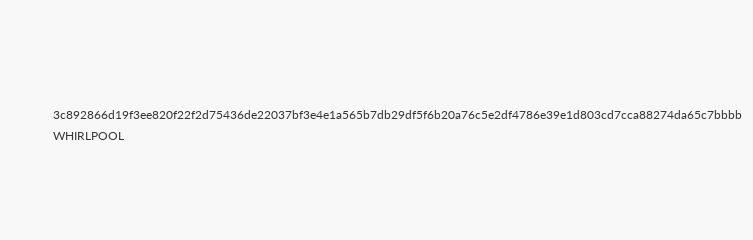3c892866d19f3ee820f22f2d75436de22037bf3e4e1a565b7db29df5f6b20a76c5e2df4786e39e1d803cd7cca88274da65c7bbbb WHIRLPOOL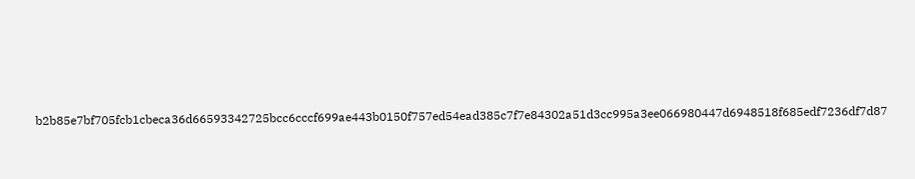b2b85e7bf705fcb1cbeca36d66593342725bcc6cccf699ae443b0150f757ed54ead385c7f7e84302a51d3cc995a3ee066980447d6948518f685edf7236df7d87